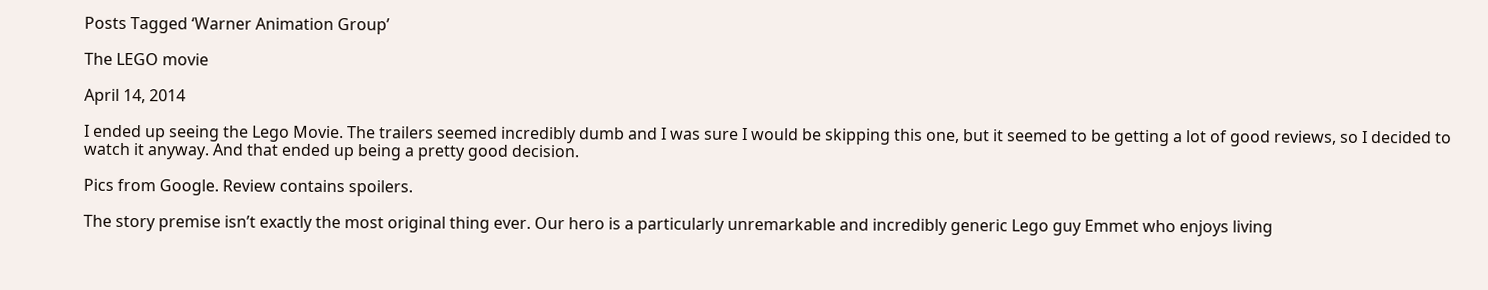Posts Tagged ‘Warner Animation Group’

The LEGO movie

April 14, 2014

I ended up seeing the Lego Movie. The trailers seemed incredibly dumb and I was sure I would be skipping this one, but it seemed to be getting a lot of good reviews, so I decided to watch it anyway. And that ended up being a pretty good decision.

Pics from Google. Review contains spoilers.

The story premise isn’t exactly the most original thing ever. Our hero is a particularly unremarkable and incredibly generic Lego guy Emmet who enjoys living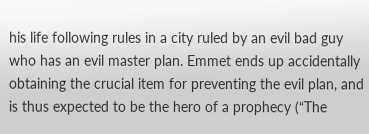his life following rules in a city ruled by an evil bad guy who has an evil master plan. Emmet ends up accidentally obtaining the crucial item for preventing the evil plan, and is thus expected to be the hero of a prophecy (“The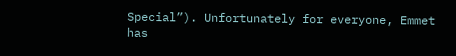Special”). Unfortunately for everyone, Emmet has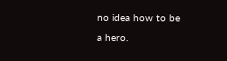no idea how to be a hero.